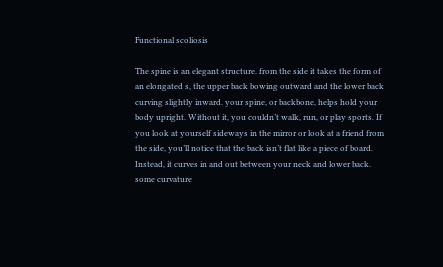Functional scoliosis

The spine is an elegant structure. from the side it takes the form of an elongated s, the upper back bowing outward and the lower back curving slightly inward. your spine, or backbone, helps hold your body upright. Without it, you couldn’t walk, run, or play sports. If you look at yourself sideways in the mirror or look at a friend from the side, you’ll notice that the back isn’t flat like a piece of board. Instead, it curves in and out between your neck and lower back. some curvature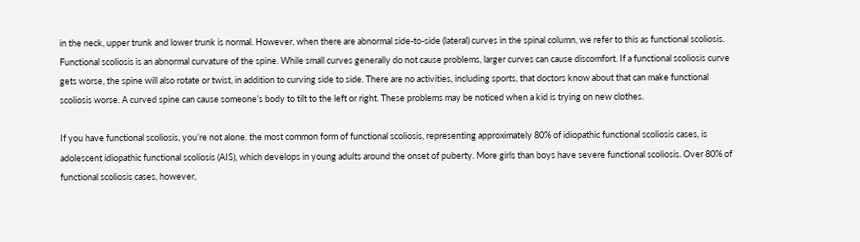in the neck, upper trunk and lower trunk is normal. However, when there are abnormal side-to-side (lateral) curves in the spinal column, we refer to this as functional scoliosis. Functional scoliosis is an abnormal curvature of the spine. While small curves generally do not cause problems, larger curves can cause discomfort. If a functional scoliosis curve gets worse, the spine will also rotate or twist, in addition to curving side to side. There are no activities, including sports, that doctors know about that can make functional scoliosis worse. A curved spine can cause someone’s body to tilt to the left or right. These problems may be noticed when a kid is trying on new clothes.

If you have functional scoliosis, you’re not alone. the most common form of functional scoliosis, representing approximately 80% of idiopathic functional scoliosis cases, is adolescent idiopathic functional scoliosis (AIS), which develops in young adults around the onset of puberty. More girls than boys have severe functional scoliosis. Over 80% of functional scoliosis cases, however,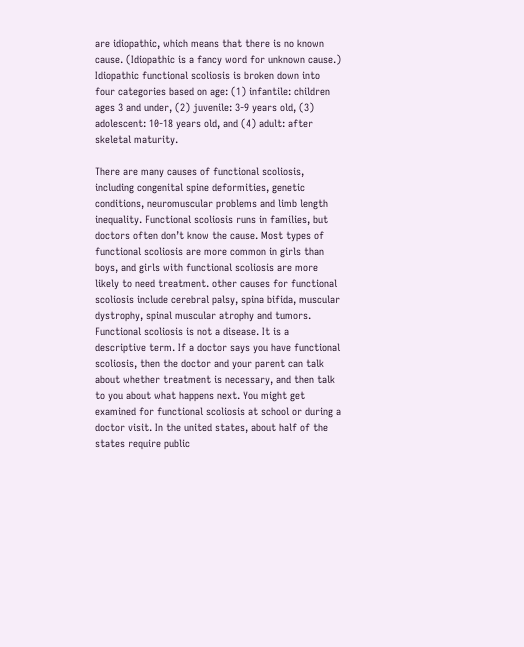are idiopathic, which means that there is no known cause. (Idiopathic is a fancy word for unknown cause.) Idiopathic functional scoliosis is broken down into four categories based on age: (1) infantile: children ages 3 and under, (2) juvenile: 3-9 years old, (3) adolescent: 10-18 years old, and (4) adult: after skeletal maturity.

There are many causes of functional scoliosis, including congenital spine deformities, genetic conditions, neuromuscular problems and limb length inequality. Functional scoliosis runs in families, but doctors often don’t know the cause. Most types of functional scoliosis are more common in girls than boys, and girls with functional scoliosis are more likely to need treatment. other causes for functional scoliosis include cerebral palsy, spina bifida, muscular dystrophy, spinal muscular atrophy and tumors. Functional scoliosis is not a disease. It is a descriptive term. If a doctor says you have functional scoliosis, then the doctor and your parent can talk about whether treatment is necessary, and then talk to you about what happens next. You might get examined for functional scoliosis at school or during a doctor visit. In the united states, about half of the states require public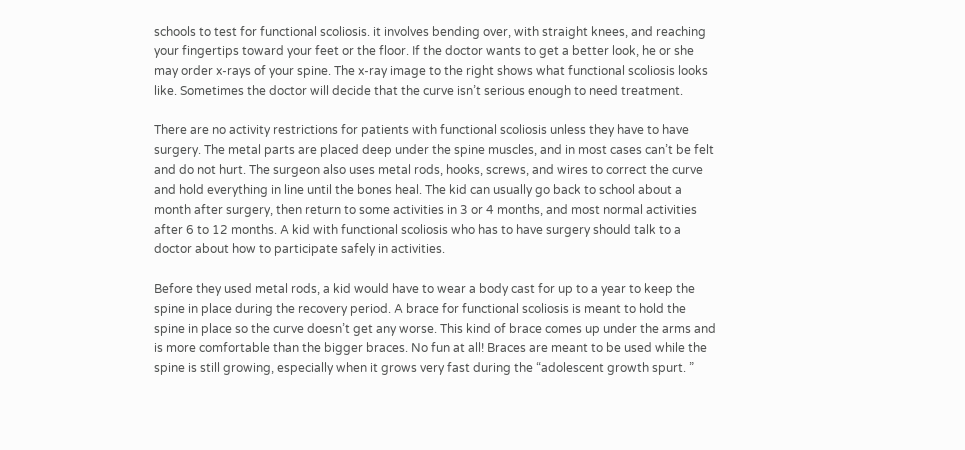schools to test for functional scoliosis. it involves bending over, with straight knees, and reaching your fingertips toward your feet or the floor. If the doctor wants to get a better look, he or she may order x-rays of your spine. The x-ray image to the right shows what functional scoliosis looks like. Sometimes the doctor will decide that the curve isn’t serious enough to need treatment.

There are no activity restrictions for patients with functional scoliosis unless they have to have surgery. The metal parts are placed deep under the spine muscles, and in most cases can’t be felt and do not hurt. The surgeon also uses metal rods, hooks, screws, and wires to correct the curve and hold everything in line until the bones heal. The kid can usually go back to school about a month after surgery, then return to some activities in 3 or 4 months, and most normal activities after 6 to 12 months. A kid with functional scoliosis who has to have surgery should talk to a doctor about how to participate safely in activities.

Before they used metal rods, a kid would have to wear a body cast for up to a year to keep the spine in place during the recovery period. A brace for functional scoliosis is meant to hold the spine in place so the curve doesn’t get any worse. This kind of brace comes up under the arms and is more comfortable than the bigger braces. No fun at all! Braces are meant to be used while the spine is still growing, especially when it grows very fast during the “adolescent growth spurt. ”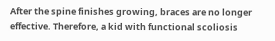After the spine finishes growing, braces are no longer effective. Therefore, a kid with functional scoliosis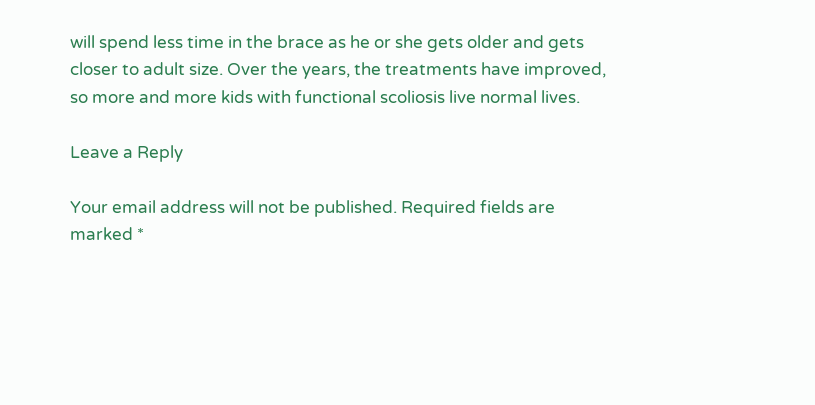will spend less time in the brace as he or she gets older and gets closer to adult size. Over the years, the treatments have improved, so more and more kids with functional scoliosis live normal lives.

Leave a Reply

Your email address will not be published. Required fields are marked *